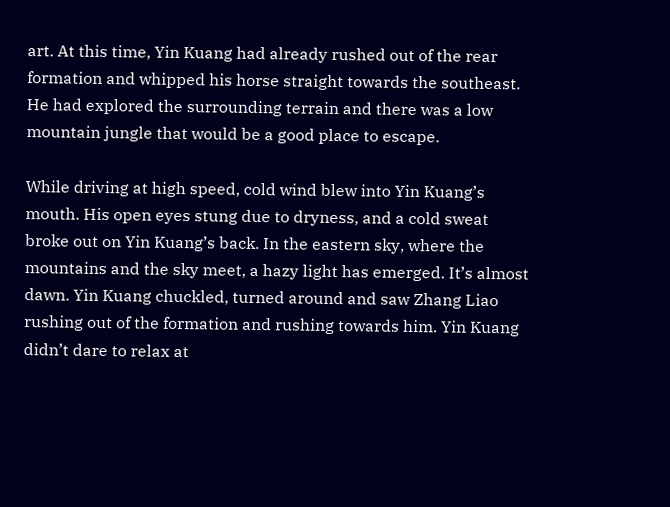art. At this time, Yin Kuang had already rushed out of the rear formation and whipped his horse straight towards the southeast. He had explored the surrounding terrain and there was a low mountain jungle that would be a good place to escape.

While driving at high speed, cold wind blew into Yin Kuang’s mouth. His open eyes stung due to dryness, and a cold sweat broke out on Yin Kuang’s back. In the eastern sky, where the mountains and the sky meet, a hazy light has emerged. It’s almost dawn. Yin Kuang chuckled, turned around and saw Zhang Liao rushing out of the formation and rushing towards him. Yin Kuang didn’t dare to relax at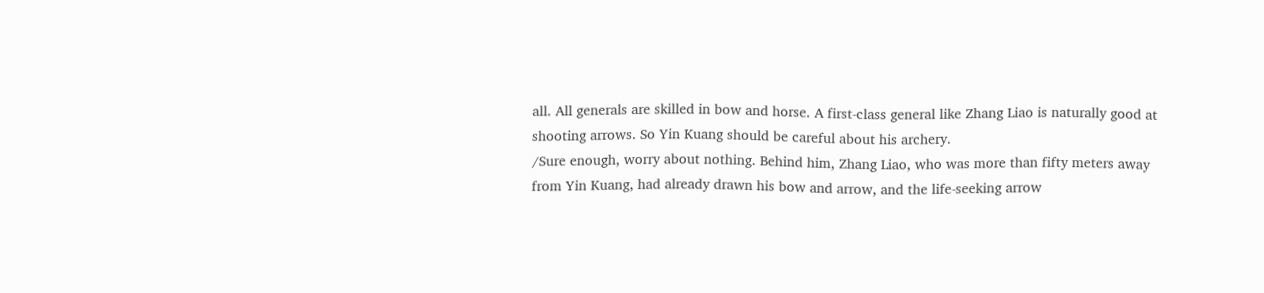all. All generals are skilled in bow and horse. A first-class general like Zhang Liao is naturally good at shooting arrows. So Yin Kuang should be careful about his archery.
/Sure enough, worry about nothing. Behind him, Zhang Liao, who was more than fifty meters away from Yin Kuang, had already drawn his bow and arrow, and the life-seeking arrow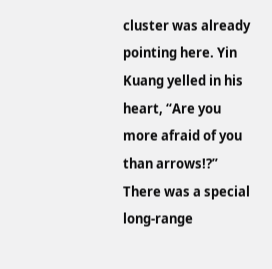cluster was already pointing here. Yin Kuang yelled in his heart, “Are you more afraid of you than arrows!?” There was a special long-range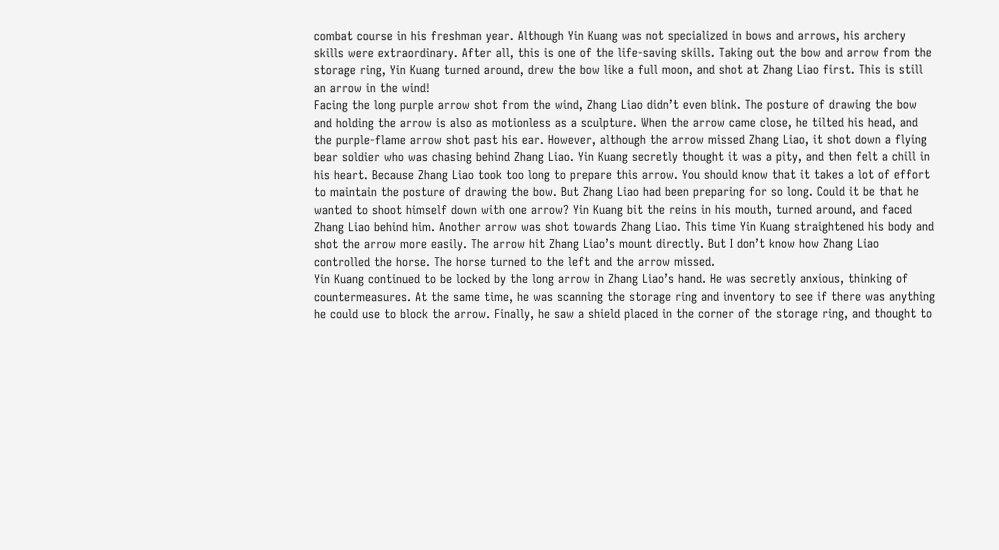combat course in his freshman year. Although Yin Kuang was not specialized in bows and arrows, his archery skills were extraordinary. After all, this is one of the life-saving skills. Taking out the bow and arrow from the storage ring, Yin Kuang turned around, drew the bow like a full moon, and shot at Zhang Liao first. This is still an arrow in the wind!
Facing the long purple arrow shot from the wind, Zhang Liao didn’t even blink. The posture of drawing the bow and holding the arrow is also as motionless as a sculpture. When the arrow came close, he tilted his head, and the purple-flame arrow shot past his ear. However, although the arrow missed Zhang Liao, it shot down a flying bear soldier who was chasing behind Zhang Liao. Yin Kuang secretly thought it was a pity, and then felt a chill in his heart. Because Zhang Liao took too long to prepare this arrow. You should know that it takes a lot of effort to maintain the posture of drawing the bow. But Zhang Liao had been preparing for so long. Could it be that he wanted to shoot himself down with one arrow? Yin Kuang bit the reins in his mouth, turned around, and faced Zhang Liao behind him. Another arrow was shot towards Zhang Liao. This time Yin Kuang straightened his body and shot the arrow more easily. The arrow hit Zhang Liao’s mount directly. But I don’t know how Zhang Liao controlled the horse. The horse turned to the left and the arrow missed.
Yin Kuang continued to be locked by the long arrow in Zhang Liao’s hand. He was secretly anxious, thinking of countermeasures. At the same time, he was scanning the storage ring and inventory to see if there was anything he could use to block the arrow. Finally, he saw a shield placed in the corner of the storage ring, and thought to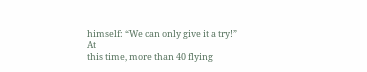himself: “We can only give it a try!” At
this time, more than 40 flying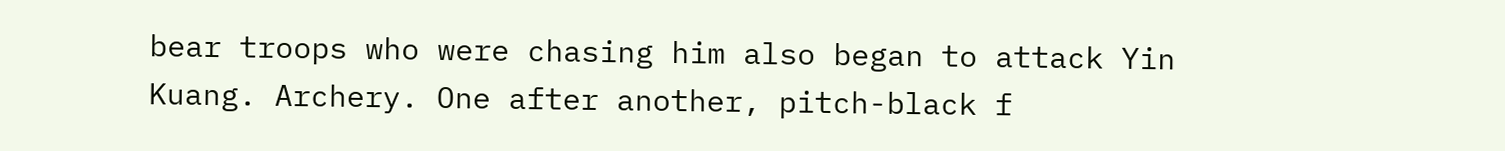bear troops who were chasing him also began to attack Yin Kuang. Archery. One after another, pitch-black f